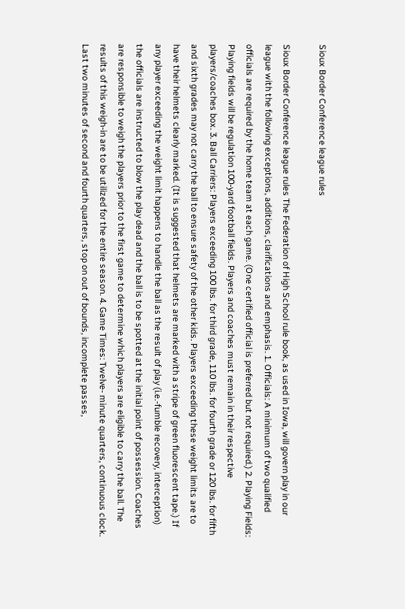Sioux Border Conference league rules

Sioux Border Conference league rules The Federation of High School rule book, as used in Iowa, will govern play in our league with the following exceptions, additions, clarifications and emphasis. 1. Officials: A minimum of two qualified officials are required by the home team at each game. (One certified official is preferred but not required.) 2. Playing Fields: Playing fields will be regulation 100-yard football fields. Players and coaches must remain in their respective players/coaches box. 3. Ball Carriers: Players exceeding 100 lbs. for third grade, 110 lbs. for fourth grade or 120 lbs. for fifth and sixth grades may not carry the ball to ensure safety of the other kids. Players exceeding these weight limits are to have their helmets clearly marked. (It is suggested that helmets are marked with a stripe of green fluorescent tape.) If any player exceeding the weight limit happens to handle the ball as the result of play (i.e.-fumble recovery, interception) the officials are instructed to blow the play dead and the ball is to be spotted at the initial point of possession. Coaches are responsible to weigh the players prior to the first game to determine which players are eligible to carry the ball. The results of this weigh-in are to be utilized for the entire season. 4. Game Times: Twelve- minute quarters, continuous clock. Last two minutes of second and fourth quarters, stop on out of bounds, incomplete passes,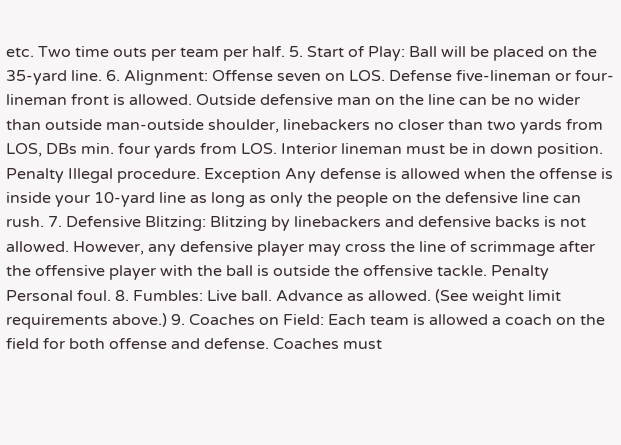etc. Two time outs per team per half. 5. Start of Play: Ball will be placed on the 35-yard line. 6. Alignment: Offense seven on LOS. Defense five-lineman or four-lineman front is allowed. Outside defensive man on the line can be no wider than outside man-outside shoulder, linebackers no closer than two yards from LOS, DBs min. four yards from LOS. Interior lineman must be in down position. Penalty Illegal procedure. Exception Any defense is allowed when the offense is inside your 10-yard line as long as only the people on the defensive line can rush. 7. Defensive Blitzing: Blitzing by linebackers and defensive backs is not allowed. However, any defensive player may cross the line of scrimmage after the offensive player with the ball is outside the offensive tackle. Penalty Personal foul. 8. Fumbles: Live ball. Advance as allowed. (See weight limit requirements above.) 9. Coaches on Field: Each team is allowed a coach on the field for both offense and defense. Coaches must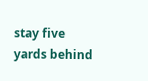stay five yards behind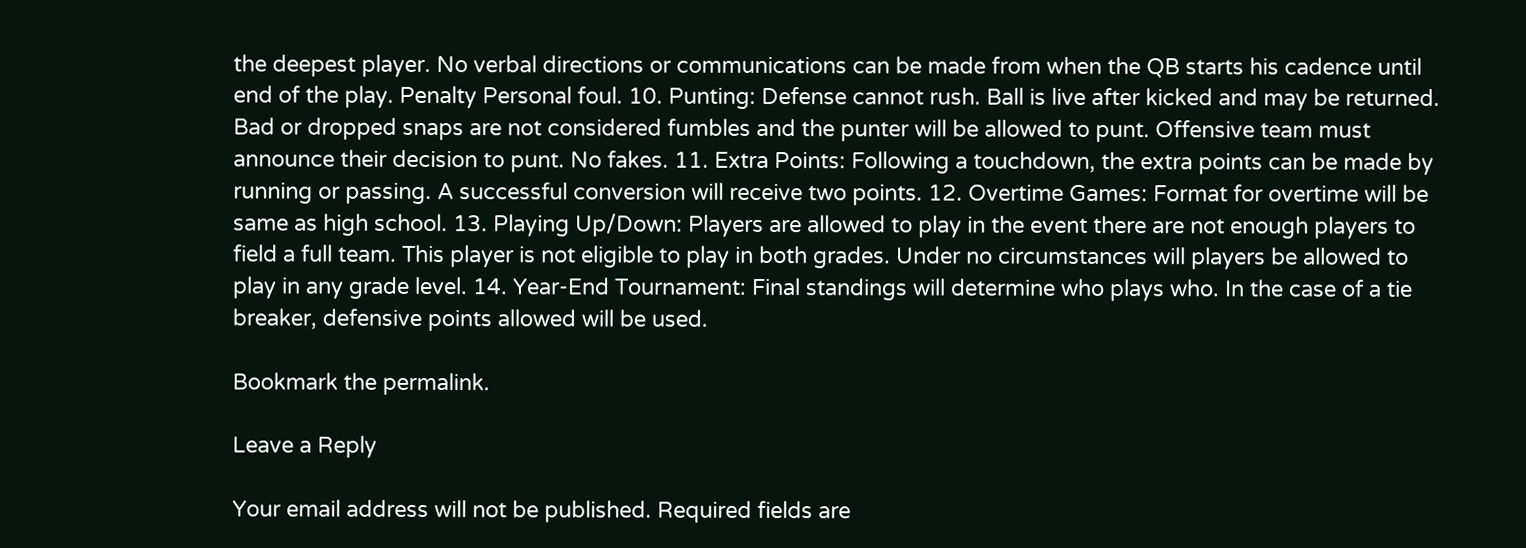the deepest player. No verbal directions or communications can be made from when the QB starts his cadence until end of the play. Penalty Personal foul. 10. Punting: Defense cannot rush. Ball is live after kicked and may be returned. Bad or dropped snaps are not considered fumbles and the punter will be allowed to punt. Offensive team must announce their decision to punt. No fakes. 11. Extra Points: Following a touchdown, the extra points can be made by running or passing. A successful conversion will receive two points. 12. Overtime Games: Format for overtime will be same as high school. 13. Playing Up/Down: Players are allowed to play in the event there are not enough players to field a full team. This player is not eligible to play in both grades. Under no circumstances will players be allowed to play in any grade level. 14. Year-End Tournament: Final standings will determine who plays who. In the case of a tie breaker, defensive points allowed will be used.

Bookmark the permalink.

Leave a Reply

Your email address will not be published. Required fields are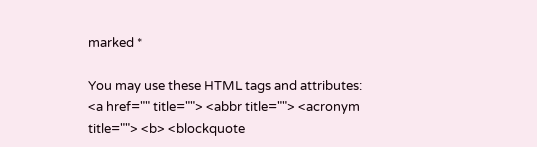marked *

You may use these HTML tags and attributes: <a href="" title=""> <abbr title=""> <acronym title=""> <b> <blockquote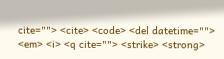cite=""> <cite> <code> <del datetime=""> <em> <i> <q cite=""> <strike> <strong>